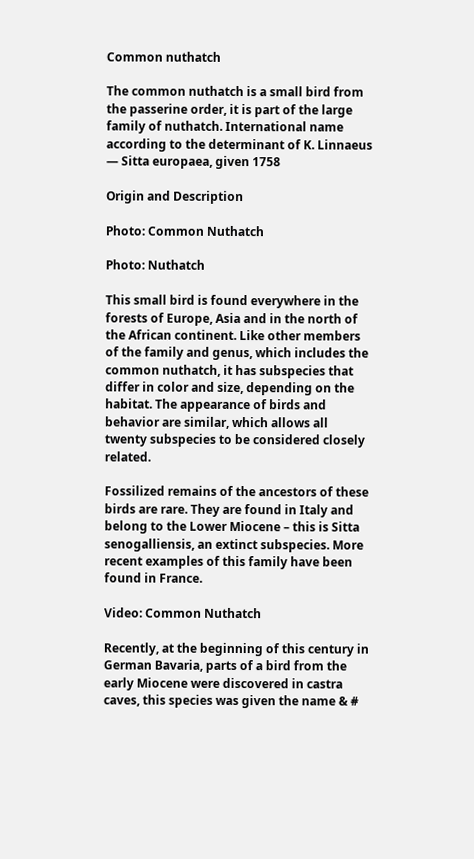Common nuthatch

The common nuthatch is a small bird from the passerine order, it is part of the large family of nuthatch. International name according to the determinant of K. Linnaeus — Sitta europaea, given 1758

Origin and Description

Photo: Common Nuthatch

Photo: Nuthatch

This small bird is found everywhere in the forests of Europe, Asia and in the north of the African continent. Like other members of the family and genus, which includes the common nuthatch, it has subspecies that differ in color and size, depending on the habitat. The appearance of birds and behavior are similar, which allows all twenty subspecies to be considered closely related.

Fossilized remains of the ancestors of these birds are rare. They are found in Italy and belong to the Lower Miocene – this is Sitta senogalliensis, an extinct subspecies. More recent examples of this family have been found in France.

Video: Common Nuthatch

Recently, at the beginning of this century in German Bavaria, parts of a bird from the early Miocene were discovered in castra caves, this species was given the name & #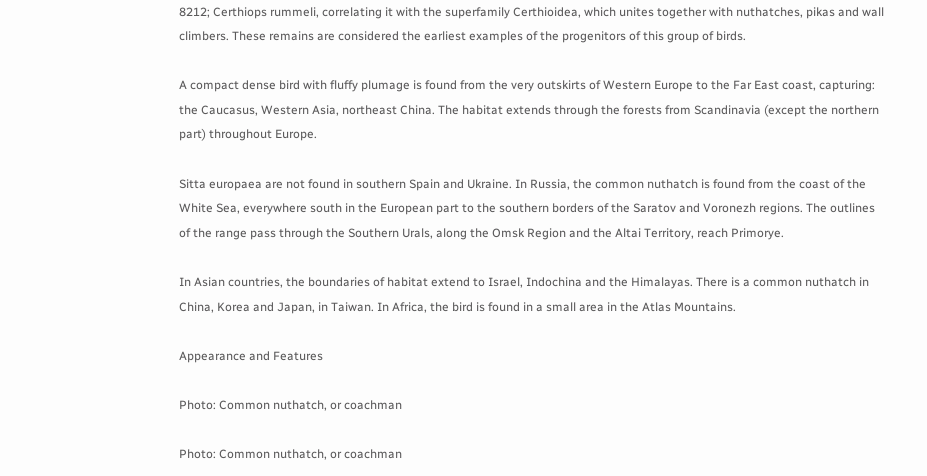8212; Certhiops rummeli, correlating it with the superfamily Certhioidea, which unites together with nuthatches, pikas and wall climbers. These remains are considered the earliest examples of the progenitors of this group of birds.

A compact dense bird with fluffy plumage is found from the very outskirts of Western Europe to the Far East coast, capturing: the Caucasus, Western Asia, northeast China. The habitat extends through the forests from Scandinavia (except the northern part) throughout Europe.

Sitta europaea are not found in southern Spain and Ukraine. In Russia, the common nuthatch is found from the coast of the White Sea, everywhere south in the European part to the southern borders of the Saratov and Voronezh regions. The outlines of the range pass through the Southern Urals, along the Omsk Region and the Altai Territory, reach Primorye.

In Asian countries, the boundaries of habitat extend to Israel, Indochina and the Himalayas. There is a common nuthatch in China, Korea and Japan, in Taiwan. In Africa, the bird is found in a small area in the Atlas Mountains.

Appearance and Features

Photo: Common nuthatch, or coachman

Photo: Common nuthatch, or coachman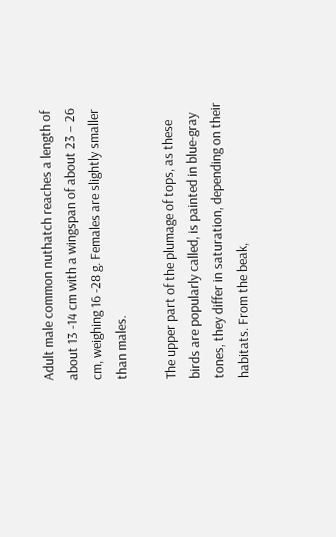Adult male common nuthatch reaches a length of about 13 -14 cm with a wingspan of about 23 – 26 cm, weighing 16 -28 g. Females are slightly smaller than males.

The upper part of the plumage of tops, as these birds are popularly called, is painted in blue-gray tones, they differ in saturation, depending on their habitats. From the beak,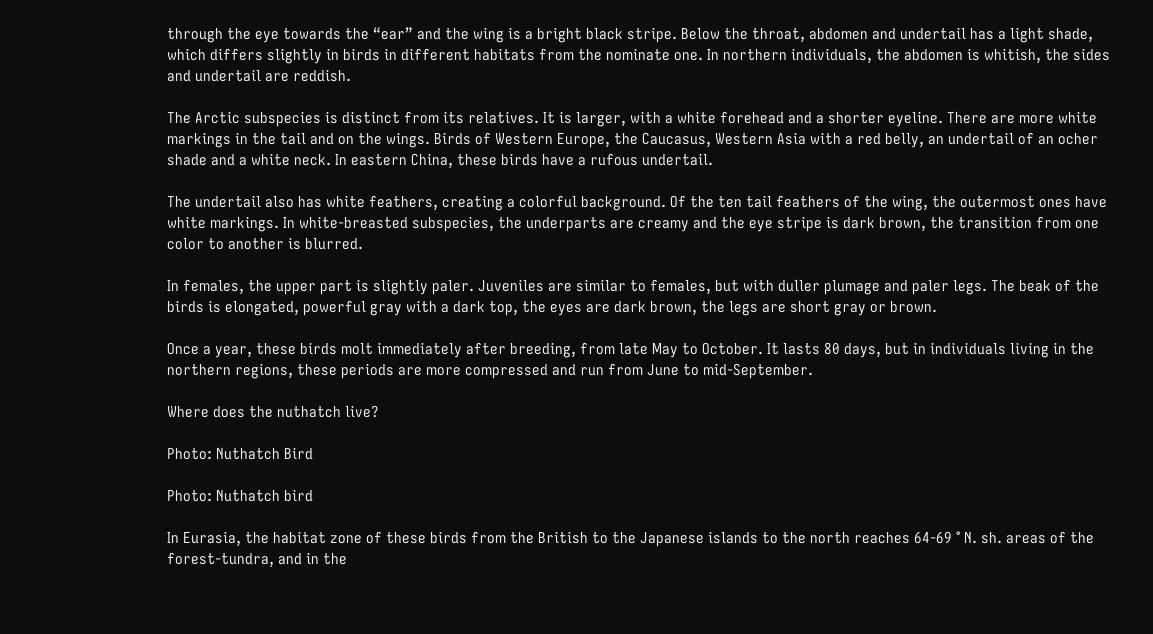through the eye towards the “ear” and the wing is a bright black stripe. Below the throat, abdomen and undertail has a light shade, which differs slightly in birds in different habitats from the nominate one. In northern individuals, the abdomen is whitish, the sides and undertail are reddish.

The Arctic subspecies is distinct from its relatives. It is larger, with a white forehead and a shorter eyeline. There are more white markings in the tail and on the wings. Birds of Western Europe, the Caucasus, Western Asia with a red belly, an undertail of an ocher shade and a white neck. In eastern China, these birds have a rufous undertail.

The undertail also has white feathers, creating a colorful background. Of the ten tail feathers of the wing, the outermost ones have white markings. In white-breasted subspecies, the underparts are creamy and the eye stripe is dark brown, the transition from one color to another is blurred.

In females, the upper part is slightly paler. Juveniles are similar to females, but with duller plumage and paler legs. The beak of the birds is elongated, powerful gray with a dark top, the eyes are dark brown, the legs are short gray or brown.

Once a year, these birds molt immediately after breeding, from late May to October. It lasts 80 days, but in individuals living in the northern regions, these periods are more compressed and run from June to mid-September.

Where does the nuthatch live?

Photo: Nuthatch Bird

Photo: Nuthatch bird

In Eurasia, the habitat zone of these birds from the British to the Japanese islands to the north reaches 64-69 ° N. sh. areas of the forest-tundra, and in the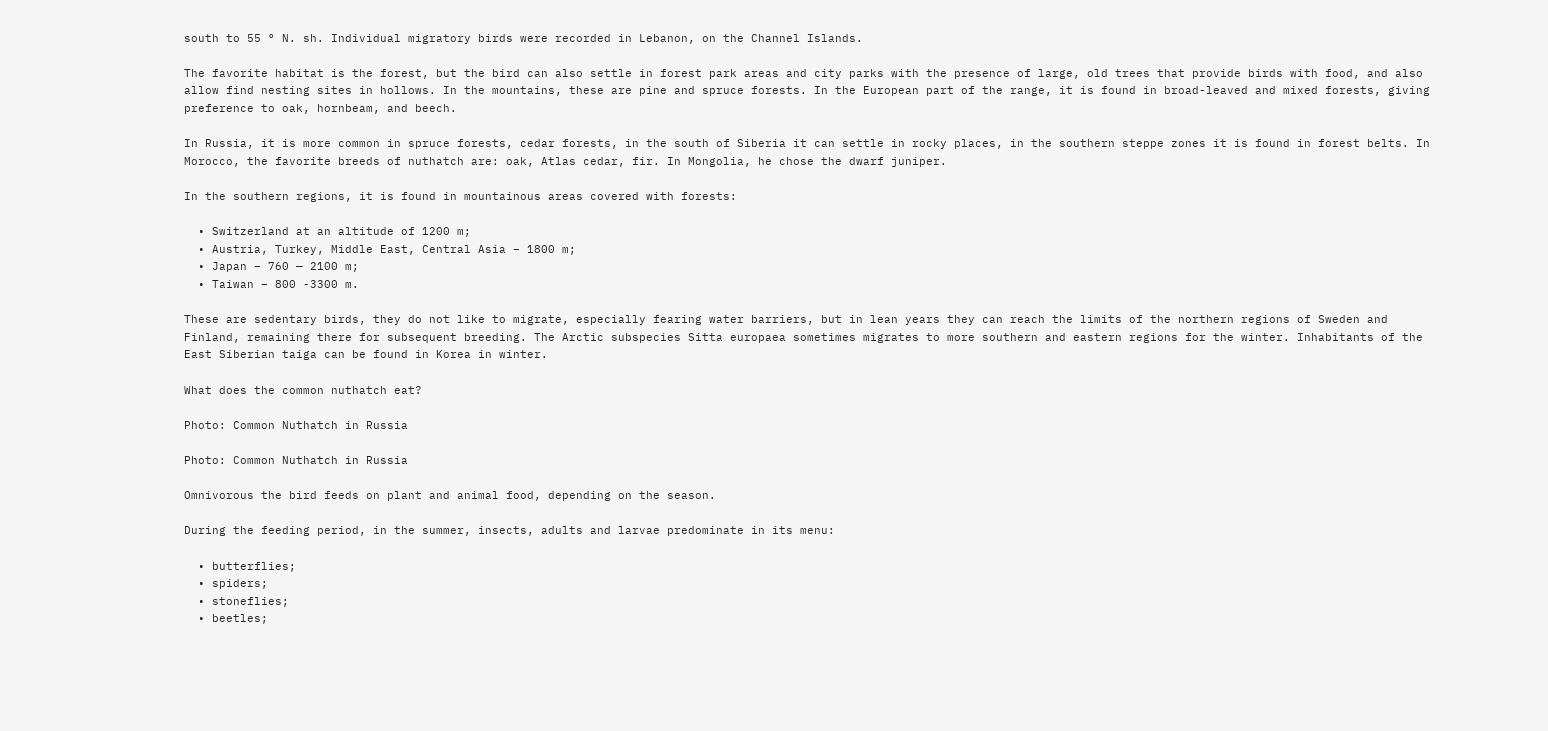south to 55 ° N. sh. Individual migratory birds were recorded in Lebanon, on the Channel Islands.

The favorite habitat is the forest, but the bird can also settle in forest park areas and city parks with the presence of large, old trees that provide birds with food, and also allow find nesting sites in hollows. In the mountains, these are pine and spruce forests. In the European part of the range, it is found in broad-leaved and mixed forests, giving preference to oak, hornbeam, and beech.

In Russia, it is more common in spruce forests, cedar forests, in the south of Siberia it can settle in rocky places, in the southern steppe zones it is found in forest belts. In Morocco, the favorite breeds of nuthatch are: oak, Atlas cedar, fir. In Mongolia, he chose the dwarf juniper.

In the southern regions, it is found in mountainous areas covered with forests:

  • Switzerland at an altitude of 1200 m;
  • Austria, Turkey, Middle East, Central Asia – 1800 m;
  • Japan – 760 — 2100 m;
  • Taiwan – 800 -3300 m.

These are sedentary birds, they do not like to migrate, especially fearing water barriers, but in lean years they can reach the limits of the northern regions of Sweden and Finland, remaining there for subsequent breeding. The Arctic subspecies Sitta europaea sometimes migrates to more southern and eastern regions for the winter. Inhabitants of the East Siberian taiga can be found in Korea in winter.

What does the common nuthatch eat?

Photo: Common Nuthatch in Russia

Photo: Common Nuthatch in Russia

Omnivorous the bird feeds on plant and animal food, depending on the season.

During the feeding period, in the summer, insects, adults and larvae predominate in its menu:

  • butterflies;
  • spiders;
  • stoneflies;
  • beetles;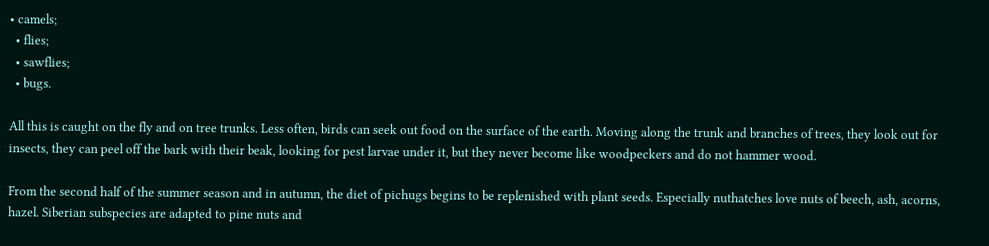• camels;
  • flies;
  • sawflies;
  • bugs.

All this is caught on the fly and on tree trunks. Less often, birds can seek out food on the surface of the earth. Moving along the trunk and branches of trees, they look out for insects, they can peel off the bark with their beak, looking for pest larvae under it, but they never become like woodpeckers and do not hammer wood.

From the second half of the summer season and in autumn, the diet of pichugs begins to be replenished with plant seeds. Especially nuthatches love nuts of beech, ash, acorns, hazel. Siberian subspecies are adapted to pine nuts and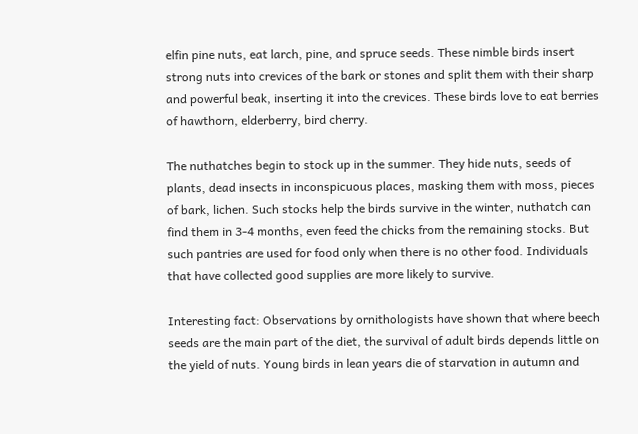elfin pine nuts, eat larch, pine, and spruce seeds. These nimble birds insert strong nuts into crevices of the bark or stones and split them with their sharp and powerful beak, inserting it into the crevices. These birds love to eat berries of hawthorn, elderberry, bird cherry.

The nuthatches begin to stock up in the summer. They hide nuts, seeds of plants, dead insects in inconspicuous places, masking them with moss, pieces of bark, lichen. Such stocks help the birds survive in the winter, nuthatch can find them in 3-4 months, even feed the chicks from the remaining stocks. But such pantries are used for food only when there is no other food. Individuals that have collected good supplies are more likely to survive.

Interesting fact: Observations by ornithologists have shown that where beech seeds are the main part of the diet, the survival of adult birds depends little on the yield of nuts. Young birds in lean years die of starvation in autumn and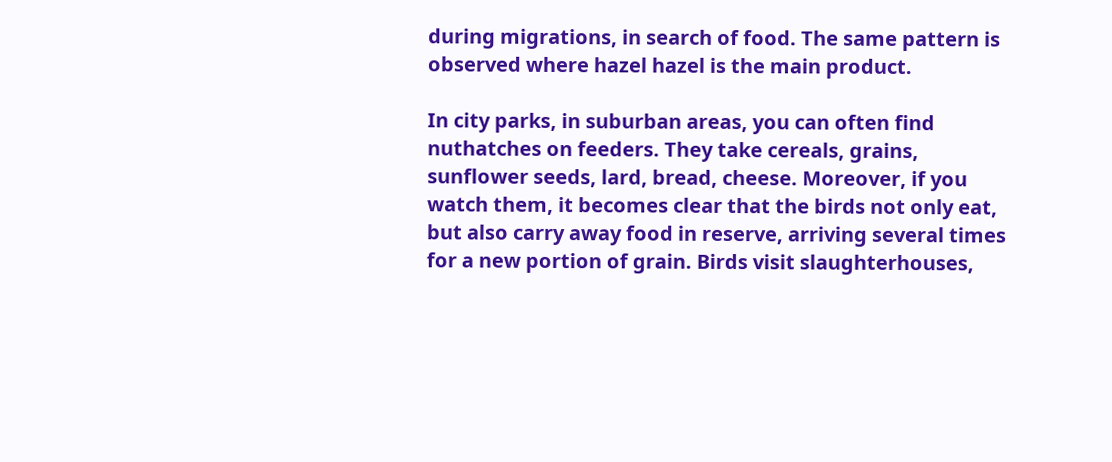during migrations, in search of food. The same pattern is observed where hazel hazel is the main product.

In city parks, in suburban areas, you can often find nuthatches on feeders. They take cereals, grains, sunflower seeds, lard, bread, cheese. Moreover, if you watch them, it becomes clear that the birds not only eat, but also carry away food in reserve, arriving several times for a new portion of grain. Birds visit slaughterhouses,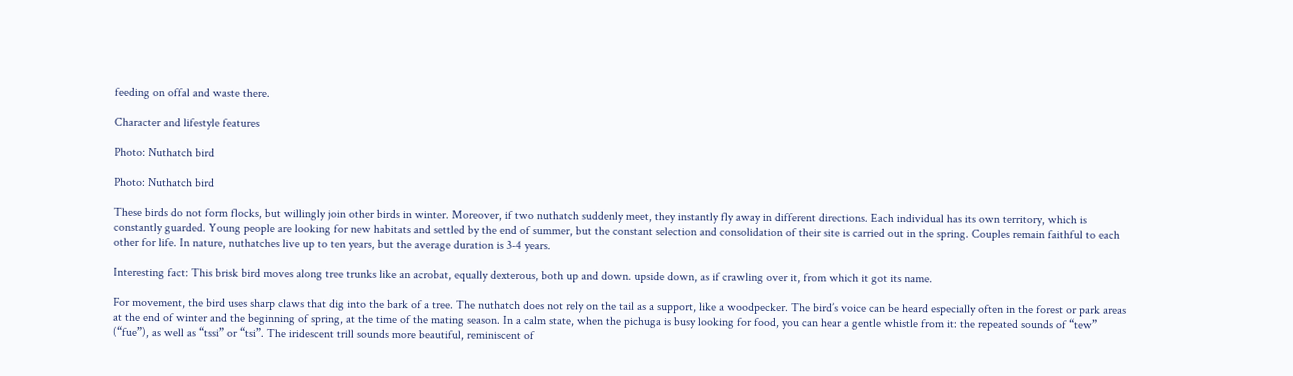feeding on offal and waste there.

Character and lifestyle features

Photo: Nuthatch bird

Photo: Nuthatch bird

These birds do not form flocks, but willingly join other birds in winter. Moreover, if two nuthatch suddenly meet, they instantly fly away in different directions. Each individual has its own territory, which is constantly guarded. Young people are looking for new habitats and settled by the end of summer, but the constant selection and consolidation of their site is carried out in the spring. Couples remain faithful to each other for life. In nature, nuthatches live up to ten years, but the average duration is 3-4 years.

Interesting fact: This brisk bird moves along tree trunks like an acrobat, equally dexterous, both up and down. upside down, as if crawling over it, from which it got its name.

For movement, the bird uses sharp claws that dig into the bark of a tree. The nuthatch does not rely on the tail as a support, like a woodpecker. The bird’s voice can be heard especially often in the forest or park areas at the end of winter and the beginning of spring, at the time of the mating season. In a calm state, when the pichuga is busy looking for food, you can hear a gentle whistle from it: the repeated sounds of “tew” (“fue”), as well as “tssi” or “tsi”. The iridescent trill sounds more beautiful, reminiscent of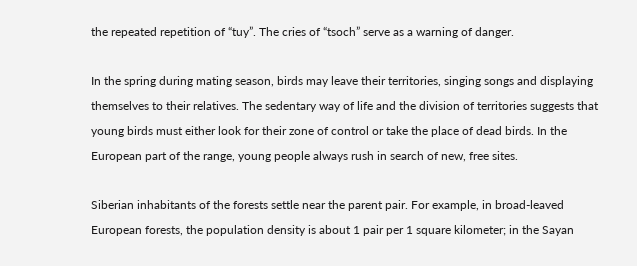the repeated repetition of “tuy”. The cries of “tsoch” serve as a warning of danger.

In the spring during mating season, birds may leave their territories, singing songs and displaying themselves to their relatives. The sedentary way of life and the division of territories suggests that young birds must either look for their zone of control or take the place of dead birds. In the European part of the range, young people always rush in search of new, free sites.

Siberian inhabitants of the forests settle near the parent pair. For example, in broad-leaved European forests, the population density is about 1 pair per 1 square kilometer; in the Sayan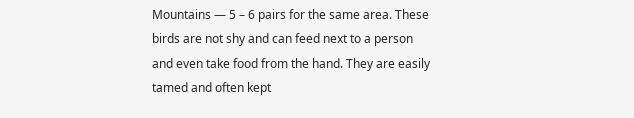Mountains — 5 – 6 pairs for the same area. These birds are not shy and can feed next to a person and even take food from the hand. They are easily tamed and often kept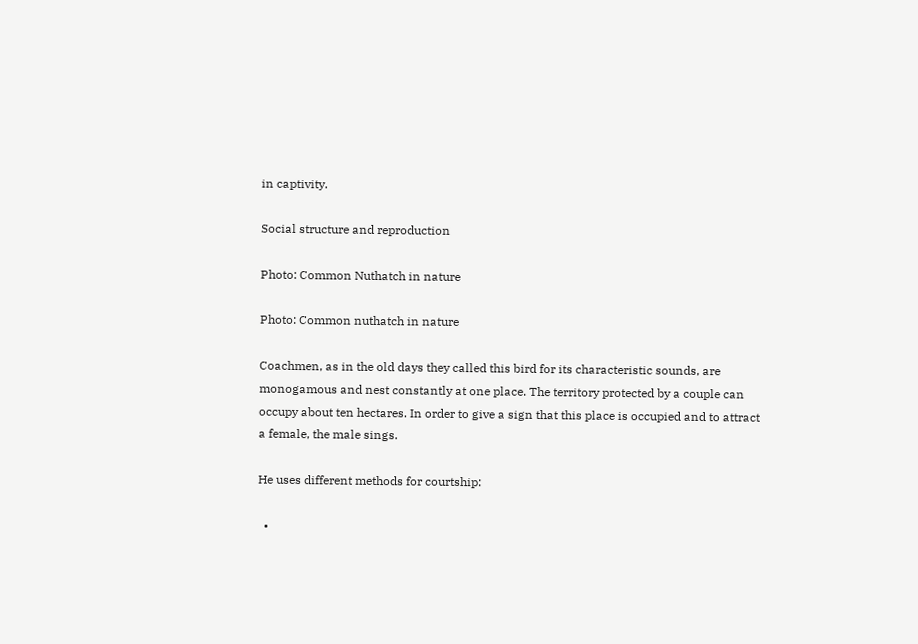in captivity.

Social structure and reproduction

Photo: Common Nuthatch in nature

Photo: Common nuthatch in nature

Coachmen, as in the old days they called this bird for its characteristic sounds, are monogamous and nest constantly at one place. The territory protected by a couple can occupy about ten hectares. In order to give a sign that this place is occupied and to attract a female, the male sings.

He uses different methods for courtship:

  •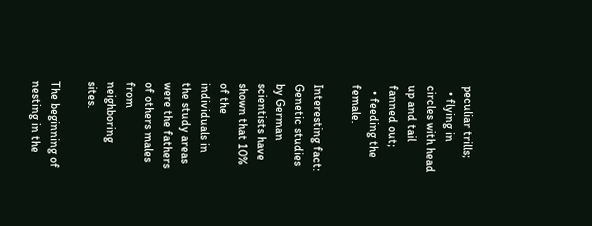peculiar trills;
  • flying in circles with head up and tail fanned out;
  • feeding the female.

Interesting fact: Genetic studies by German scientists have shown that 10% of the individuals in the study areas were the fathers of others males from neighboring sites.

The beginning of nesting in the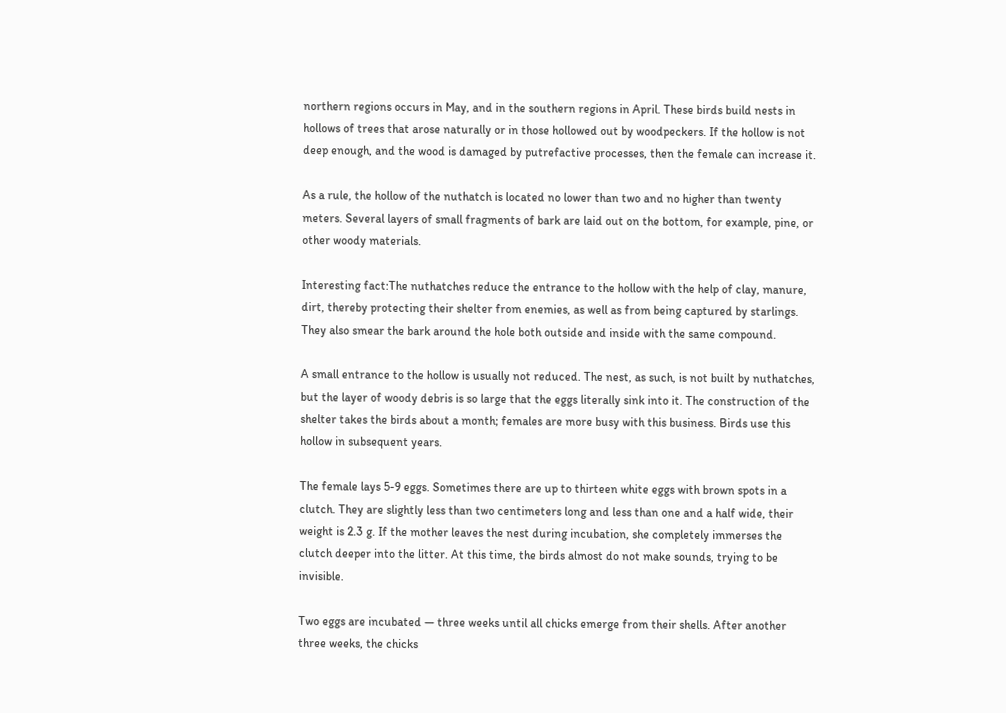northern regions occurs in May, and in the southern regions in April. These birds build nests in hollows of trees that arose naturally or in those hollowed out by woodpeckers. If the hollow is not deep enough, and the wood is damaged by putrefactive processes, then the female can increase it.

As a rule, the hollow of the nuthatch is located no lower than two and no higher than twenty meters. Several layers of small fragments of bark are laid out on the bottom, for example, pine, or other woody materials.

Interesting fact:The nuthatches reduce the entrance to the hollow with the help of clay, manure, dirt, thereby protecting their shelter from enemies, as well as from being captured by starlings. They also smear the bark around the hole both outside and inside with the same compound.

A small entrance to the hollow is usually not reduced. The nest, as such, is not built by nuthatches, but the layer of woody debris is so large that the eggs literally sink into it. The construction of the shelter takes the birds about a month; females are more busy with this business. Birds use this hollow in subsequent years.

The female lays 5-9 eggs. Sometimes there are up to thirteen white eggs with brown spots in a clutch. They are slightly less than two centimeters long and less than one and a half wide, their weight is 2.3 g. If the mother leaves the nest during incubation, she completely immerses the clutch deeper into the litter. At this time, the birds almost do not make sounds, trying to be invisible.

Two eggs are incubated — three weeks until all chicks emerge from their shells. After another three weeks, the chicks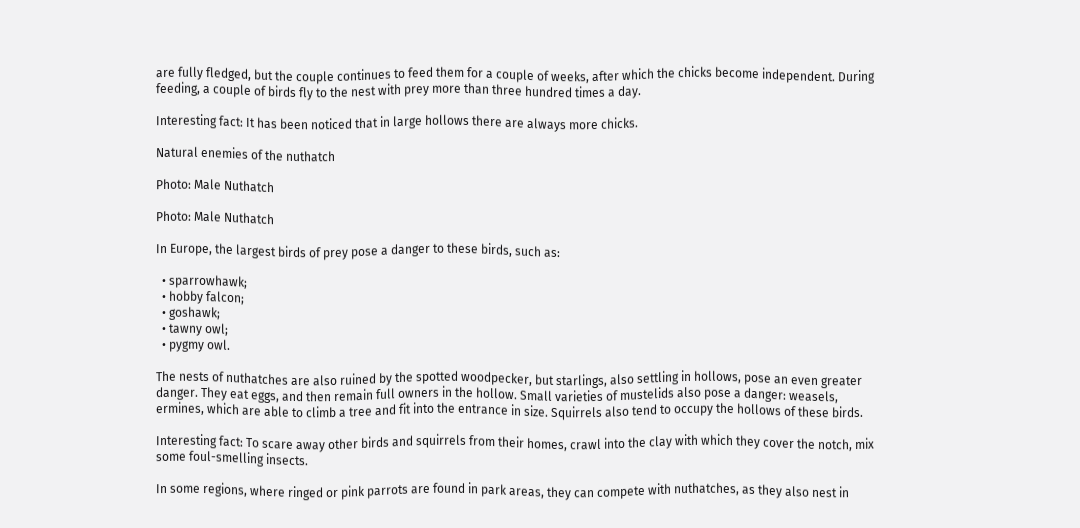are fully fledged, but the couple continues to feed them for a couple of weeks, after which the chicks become independent. During feeding, a couple of birds fly to the nest with prey more than three hundred times a day.

Interesting fact: It has been noticed that in large hollows there are always more chicks.

Natural enemies of the nuthatch

Photo: Male Nuthatch

Photo: Male Nuthatch

In Europe, the largest birds of prey pose a danger to these birds, such as:

  • sparrowhawk;
  • hobby falcon;
  • goshawk;
  • tawny owl;
  • pygmy owl.

The nests of nuthatches are also ruined by the spotted woodpecker, but starlings, also settling in hollows, pose an even greater danger. They eat eggs, and then remain full owners in the hollow. Small varieties of mustelids also pose a danger: weasels, ermines, which are able to climb a tree and fit into the entrance in size. Squirrels also tend to occupy the hollows of these birds.

Interesting fact: To scare away other birds and squirrels from their homes, crawl into the clay with which they cover the notch, mix some foul-smelling insects.

In some regions, where ringed or pink parrots are found in park areas, they can compete with nuthatches, as they also nest in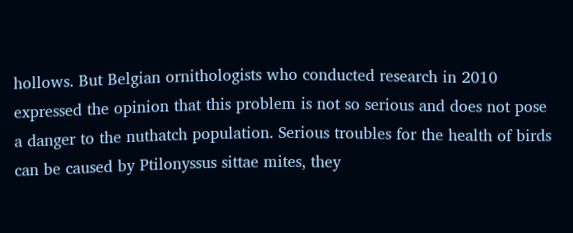hollows. But Belgian ornithologists who conducted research in 2010 expressed the opinion that this problem is not so serious and does not pose a danger to the nuthatch population. Serious troubles for the health of birds can be caused by Ptilonyssus sittae mites, they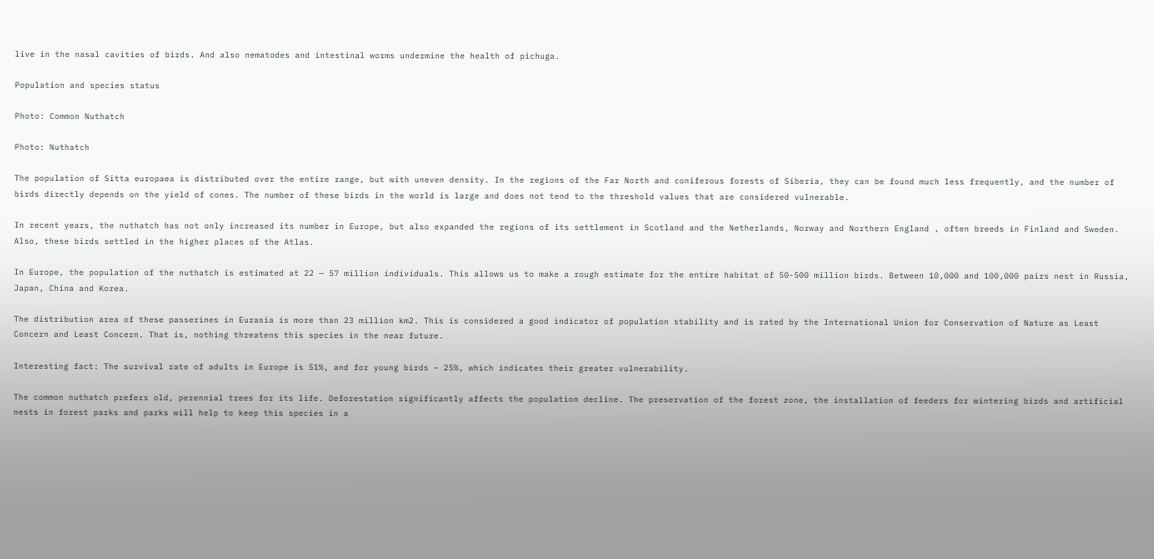live in the nasal cavities of birds. And also nematodes and intestinal worms undermine the health of pichuga.

Population and species status

Photo: Common Nuthatch

Photo: Nuthatch

The population of Sitta europaea is distributed over the entire range, but with uneven density. In the regions of the Far North and coniferous forests of Siberia, they can be found much less frequently, and the number of birds directly depends on the yield of cones. The number of these birds in the world is large and does not tend to the threshold values that are considered vulnerable.

In recent years, the nuthatch has not only increased its number in Europe, but also expanded the regions of its settlement in Scotland and the Netherlands, Norway and Northern England , often breeds in Finland and Sweden. Also, these birds settled in the higher places of the Atlas.

In Europe, the population of the nuthatch is estimated at 22 — 57 million individuals. This allows us to make a rough estimate for the entire habitat of 50-500 million birds. Between 10,000 and 100,000 pairs nest in Russia, Japan, China and Korea.

The distribution area of these passerines in Eurasia is more than 23 million km2. This is considered a good indicator of population stability and is rated by the International Union for Conservation of Nature as Least Concern and Least Concern. That is, nothing threatens this species in the near future.

Interesting fact: The survival rate of adults in Europe is 51%, and for young birds – 25%, which indicates their greater vulnerability.

The common nuthatch prefers old, perennial trees for its life. Deforestation significantly affects the population decline. The preservation of the forest zone, the installation of feeders for wintering birds and artificial nests in forest parks and parks will help to keep this species in a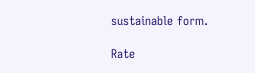sustainable form.

Rate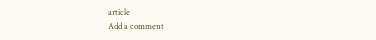article
Add a comment